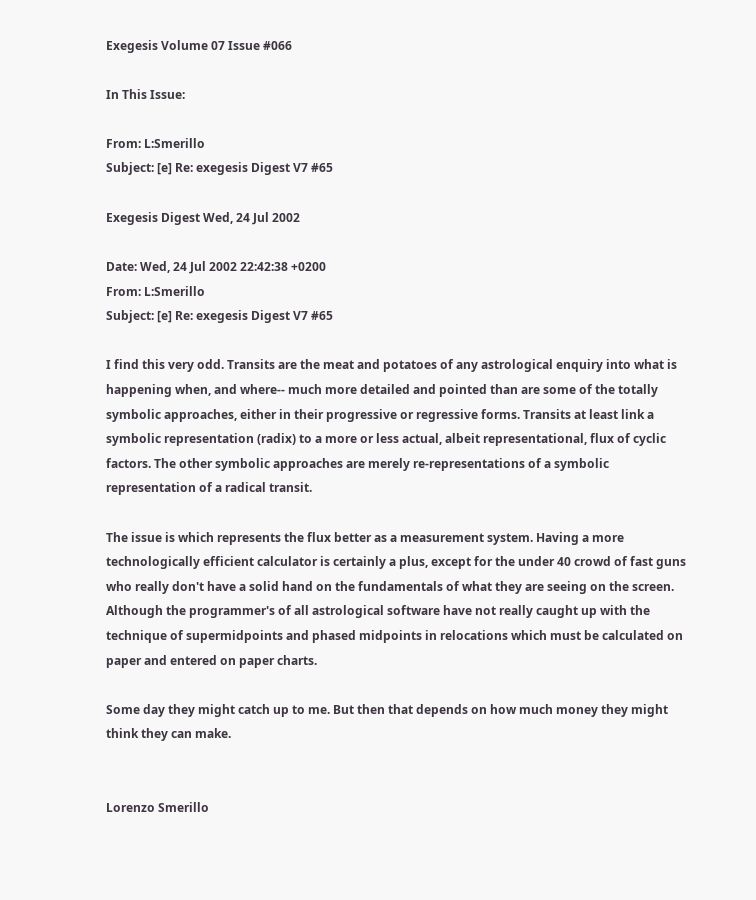Exegesis Volume 07 Issue #066

In This Issue:

From: L:Smerillo
Subject: [e] Re: exegesis Digest V7 #65

Exegesis Digest Wed, 24 Jul 2002

Date: Wed, 24 Jul 2002 22:42:38 +0200
From: L:Smerillo
Subject: [e] Re: exegesis Digest V7 #65

I find this very odd. Transits are the meat and potatoes of any astrological enquiry into what is happening when, and where-- much more detailed and pointed than are some of the totally symbolic approaches, either in their progressive or regressive forms. Transits at least link a symbolic representation (radix) to a more or less actual, albeit representational, flux of cyclic factors. The other symbolic approaches are merely re-representations of a symbolic representation of a radical transit.

The issue is which represents the flux better as a measurement system. Having a more technologically efficient calculator is certainly a plus, except for the under 40 crowd of fast guns who really don't have a solid hand on the fundamentals of what they are seeing on the screen. Although the programmer's of all astrological software have not really caught up with the technique of supermidpoints and phased midpoints in relocations which must be calculated on paper and entered on paper charts.

Some day they might catch up to me. But then that depends on how much money they might think they can make.


Lorenzo Smerillo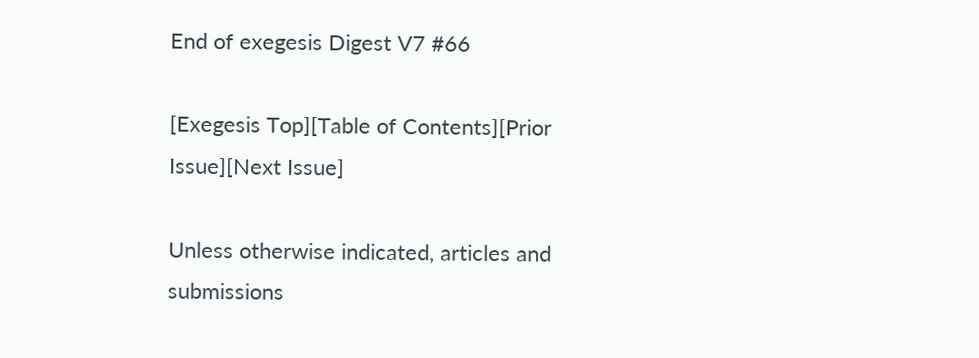End of exegesis Digest V7 #66

[Exegesis Top][Table of Contents][Prior Issue][Next Issue]

Unless otherwise indicated, articles and submissions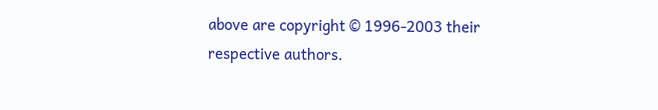above are copyright © 1996-2003 their respective authors.